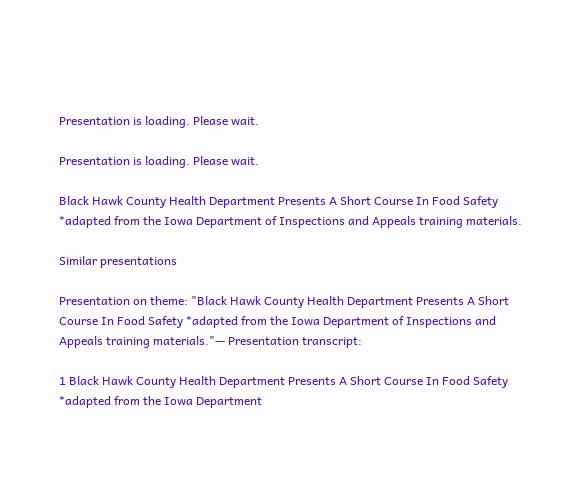Presentation is loading. Please wait.

Presentation is loading. Please wait.

Black Hawk County Health Department Presents A Short Course In Food Safety *adapted from the Iowa Department of Inspections and Appeals training materials.

Similar presentations

Presentation on theme: "Black Hawk County Health Department Presents A Short Course In Food Safety *adapted from the Iowa Department of Inspections and Appeals training materials."— Presentation transcript:

1 Black Hawk County Health Department Presents A Short Course In Food Safety *adapted from the Iowa Department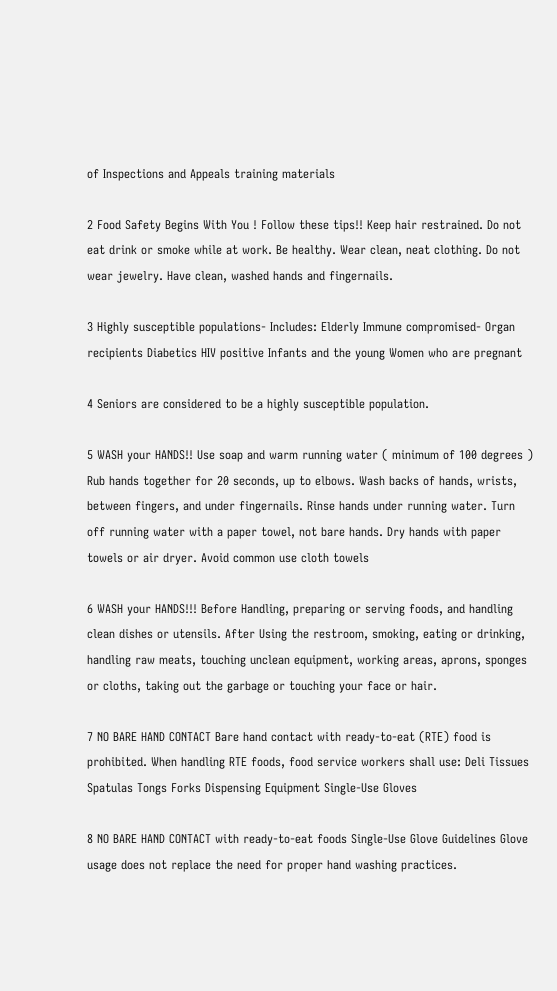of Inspections and Appeals training materials

2 Food Safety Begins With You ! Follow these tips!! Keep hair restrained. Do not eat drink or smoke while at work. Be healthy. Wear clean, neat clothing. Do not wear jewelry. Have clean, washed hands and fingernails.

3 Highly susceptible populations- Includes: Elderly Immune compromised- Organ recipients Diabetics HIV positive Infants and the young Women who are pregnant

4 Seniors are considered to be a highly susceptible population.

5 WASH your HANDS!! Use soap and warm running water ( minimum of 100 degrees ) Rub hands together for 20 seconds, up to elbows. Wash backs of hands, wrists, between fingers, and under fingernails. Rinse hands under running water. Turn off running water with a paper towel, not bare hands. Dry hands with paper towels or air dryer. Avoid common use cloth towels

6 WASH your HANDS!!! Before Handling, preparing or serving foods, and handling clean dishes or utensils. After Using the restroom, smoking, eating or drinking, handling raw meats, touching unclean equipment, working areas, aprons, sponges or cloths, taking out the garbage or touching your face or hair.

7 NO BARE HAND CONTACT Bare hand contact with ready-to-eat (RTE) food is prohibited. When handling RTE foods, food service workers shall use: Deli Tissues Spatulas Tongs Forks Dispensing Equipment Single-Use Gloves

8 NO BARE HAND CONTACT with ready-to-eat foods Single-Use Glove Guidelines Glove usage does not replace the need for proper hand washing practices.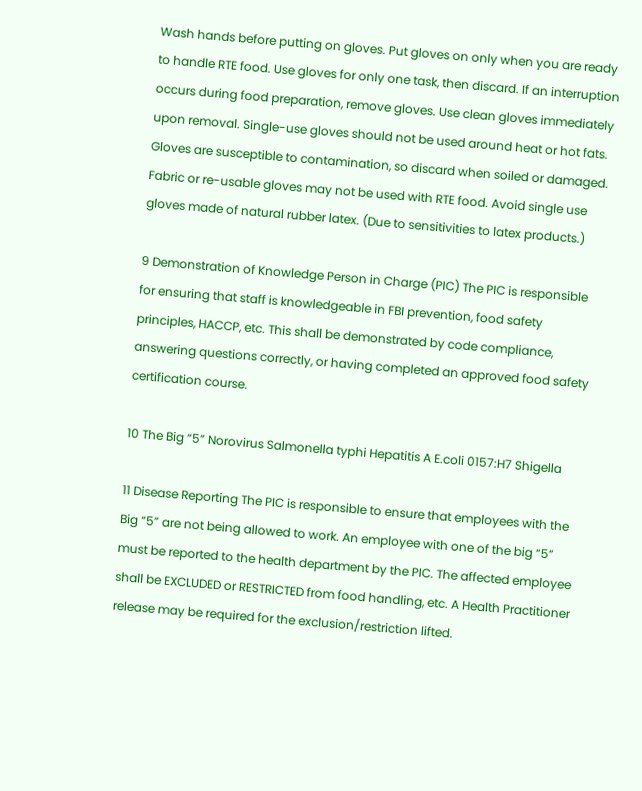Wash hands before putting on gloves. Put gloves on only when you are ready to handle RTE food. Use gloves for only one task, then discard. If an interruption occurs during food preparation, remove gloves. Use clean gloves immediately upon removal. Single-use gloves should not be used around heat or hot fats. Gloves are susceptible to contamination, so discard when soiled or damaged. Fabric or re-usable gloves may not be used with RTE food. Avoid single use gloves made of natural rubber latex. (Due to sensitivities to latex products.)

9 Demonstration of Knowledge Person in Charge (PIC) The PIC is responsible for ensuring that staff is knowledgeable in FBI prevention, food safety principles, HACCP, etc. This shall be demonstrated by code compliance, answering questions correctly, or having completed an approved food safety certification course.

10 The Big “5” Norovirus Salmonella typhi Hepatitis A E.coli 0157:H7 Shigella

11 Disease Reporting The PIC is responsible to ensure that employees with the Big “5” are not being allowed to work. An employee with one of the big “5” must be reported to the health department by the PIC. The affected employee shall be EXCLUDED or RESTRICTED from food handling, etc. A Health Practitioner release may be required for the exclusion/restriction lifted.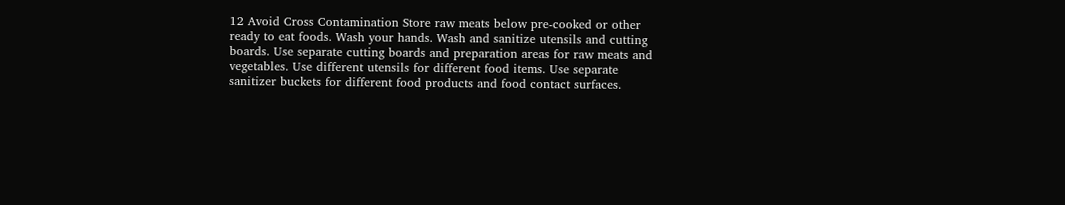12 Avoid Cross Contamination Store raw meats below pre-cooked or other ready to eat foods. Wash your hands. Wash and sanitize utensils and cutting boards. Use separate cutting boards and preparation areas for raw meats and vegetables. Use different utensils for different food items. Use separate sanitizer buckets for different food products and food contact surfaces.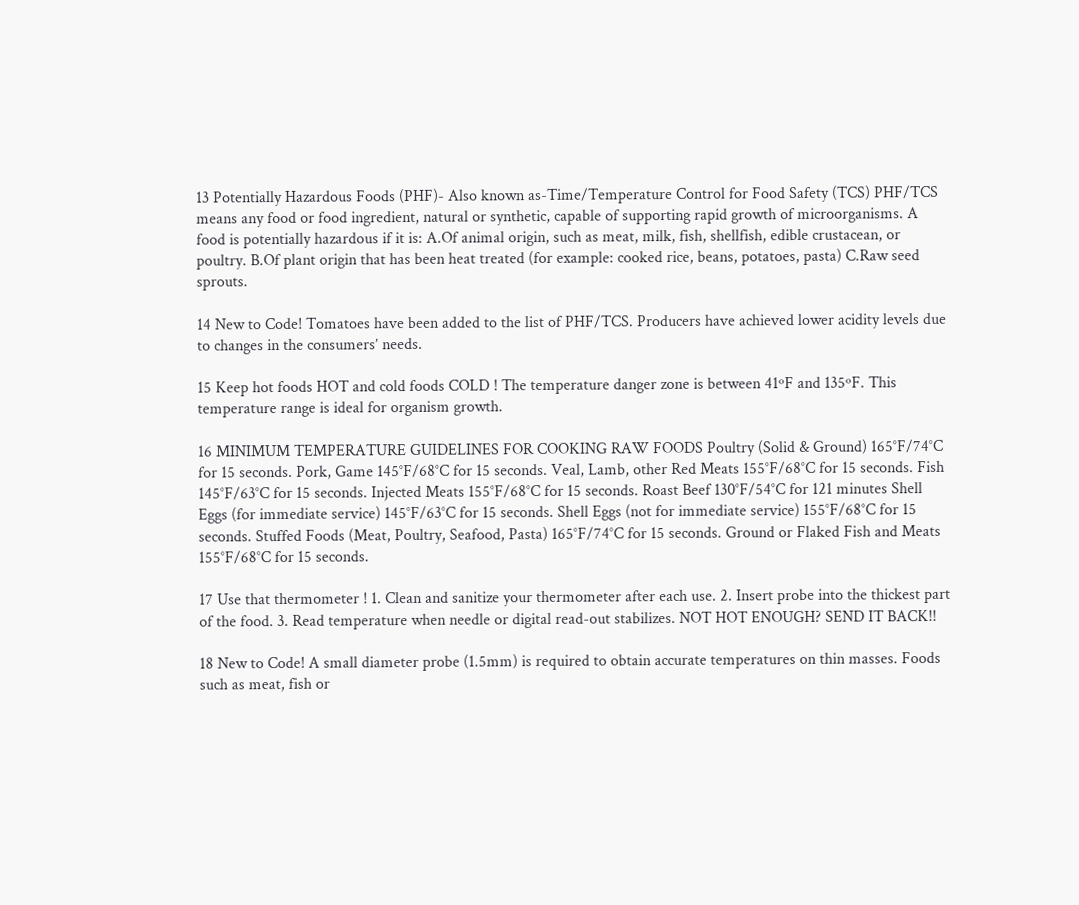13 Potentially Hazardous Foods (PHF)- Also known as-Time/Temperature Control for Food Safety (TCS) PHF/TCS means any food or food ingredient, natural or synthetic, capable of supporting rapid growth of microorganisms. A food is potentially hazardous if it is: A.Of animal origin, such as meat, milk, fish, shellfish, edible crustacean, or poultry. B.Of plant origin that has been heat treated (for example: cooked rice, beans, potatoes, pasta) C.Raw seed sprouts.

14 New to Code! Tomatoes have been added to the list of PHF/TCS. Producers have achieved lower acidity levels due to changes in the consumers’ needs.

15 Keep hot foods HOT and cold foods COLD ! The temperature danger zone is between 41ºF and 135ºF. This temperature range is ideal for organism growth.

16 MINIMUM TEMPERATURE GUIDELINES FOR COOKING RAW FOODS Poultry (Solid & Ground) 165°F/74°C for 15 seconds. Pork, Game 145°F/68°C for 15 seconds. Veal, Lamb, other Red Meats 155°F/68°C for 15 seconds. Fish 145°F/63°C for 15 seconds. Injected Meats 155°F/68°C for 15 seconds. Roast Beef 130°F/54°C for 121 minutes Shell Eggs (for immediate service) 145°F/63°C for 15 seconds. Shell Eggs (not for immediate service) 155°F/68°C for 15 seconds. Stuffed Foods (Meat, Poultry, Seafood, Pasta) 165°F/74°C for 15 seconds. Ground or Flaked Fish and Meats 155°F/68°C for 15 seconds.

17 Use that thermometer ! 1. Clean and sanitize your thermometer after each use. 2. Insert probe into the thickest part of the food. 3. Read temperature when needle or digital read-out stabilizes. NOT HOT ENOUGH? SEND IT BACK!!

18 New to Code! A small diameter probe (1.5mm) is required to obtain accurate temperatures on thin masses. Foods such as meat, fish or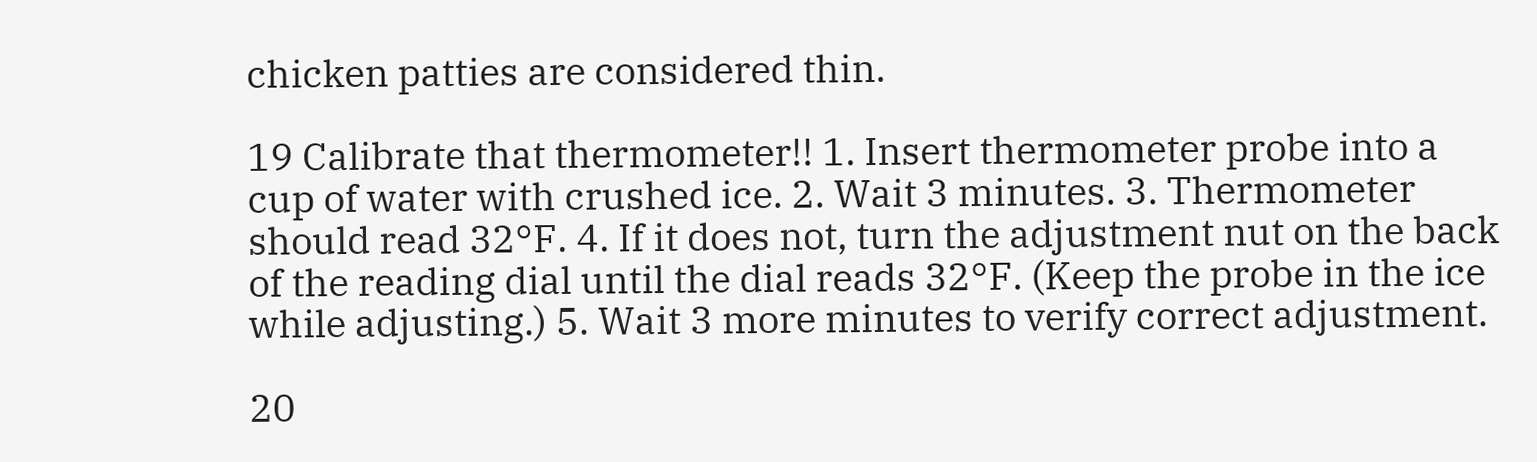chicken patties are considered thin.

19 Calibrate that thermometer!! 1. Insert thermometer probe into a cup of water with crushed ice. 2. Wait 3 minutes. 3. Thermometer should read 32°F. 4. If it does not, turn the adjustment nut on the back of the reading dial until the dial reads 32°F. (Keep the probe in the ice while adjusting.) 5. Wait 3 more minutes to verify correct adjustment.

20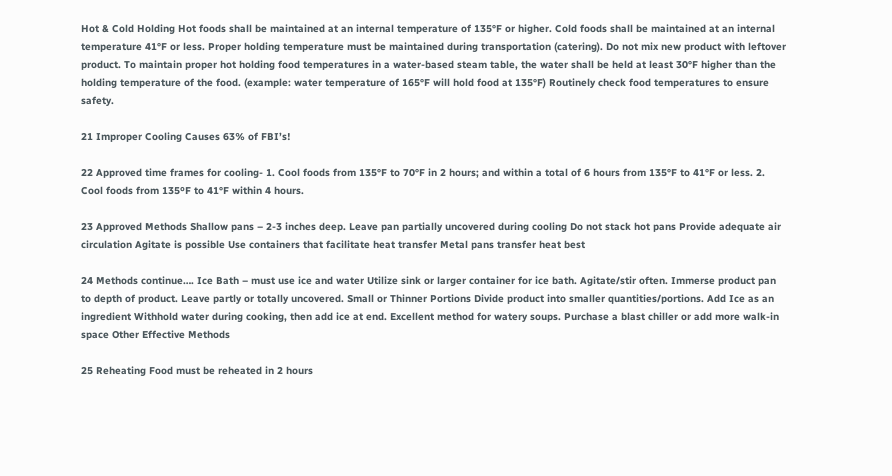Hot & Cold Holding Hot foods shall be maintained at an internal temperature of 135°F or higher. Cold foods shall be maintained at an internal temperature 41°F or less. Proper holding temperature must be maintained during transportation (catering). Do not mix new product with leftover product. To maintain proper hot holding food temperatures in a water-based steam table, the water shall be held at least 30°F higher than the holding temperature of the food. (example: water temperature of 165°F will hold food at 135°F) Routinely check food temperatures to ensure safety.

21 Improper Cooling Causes 63% of FBI’s!

22 Approved time frames for cooling- 1. Cool foods from 135°F to 70°F in 2 hours; and within a total of 6 hours from 135°F to 41°F or less. 2. Cool foods from 135ºF to 41°F within 4 hours.

23 Approved Methods Shallow pans – 2-3 inches deep. Leave pan partially uncovered during cooling Do not stack hot pans Provide adequate air circulation Agitate is possible Use containers that facilitate heat transfer Metal pans transfer heat best

24 Methods continue…. Ice Bath – must use ice and water Utilize sink or larger container for ice bath. Agitate/stir often. Immerse product pan to depth of product. Leave partly or totally uncovered. Small or Thinner Portions Divide product into smaller quantities/portions. Add Ice as an ingredient Withhold water during cooking, then add ice at end. Excellent method for watery soups. Purchase a blast chiller or add more walk-in space Other Effective Methods

25 Reheating Food must be reheated in 2 hours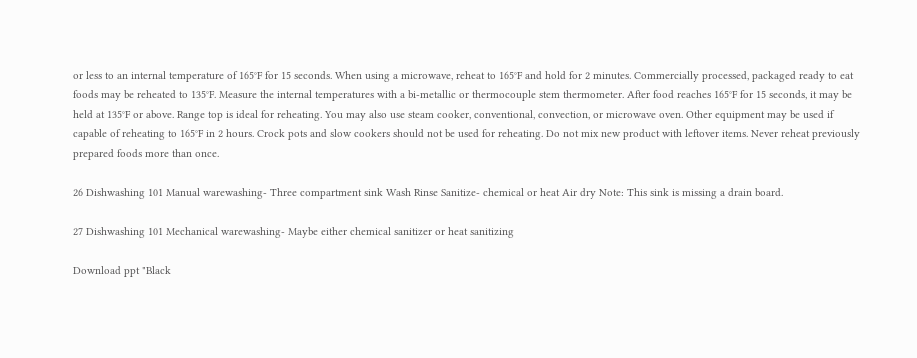or less to an internal temperature of 165°F for 15 seconds. When using a microwave, reheat to 165°F and hold for 2 minutes. Commercially processed, packaged ready to eat foods may be reheated to 135°F. Measure the internal temperatures with a bi-metallic or thermocouple stem thermometer. After food reaches 165°F for 15 seconds, it may be held at 135°F or above. Range top is ideal for reheating. You may also use steam cooker, conventional, convection, or microwave oven. Other equipment may be used if capable of reheating to 165°F in 2 hours. Crock pots and slow cookers should not be used for reheating. Do not mix new product with leftover items. Never reheat previously prepared foods more than once.

26 Dishwashing 101 Manual warewashing- Three compartment sink Wash Rinse Sanitize- chemical or heat Air dry Note: This sink is missing a drain board.

27 Dishwashing 101 Mechanical warewashing- Maybe either chemical sanitizer or heat sanitizing

Download ppt "Black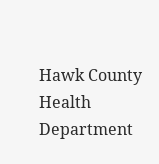Hawk County Health Department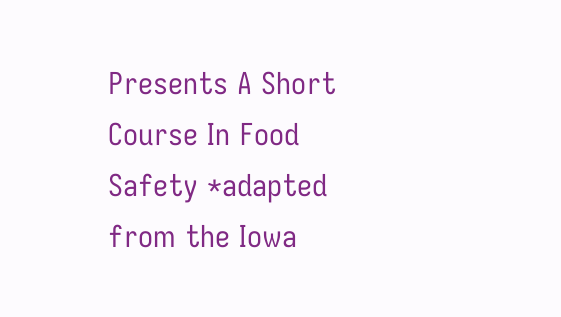Presents A Short Course In Food Safety *adapted from the Iowa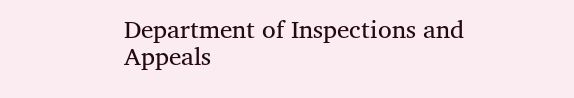Department of Inspections and Appeals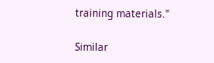training materials."

Similar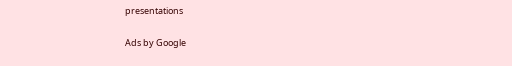presentations

Ads by Google